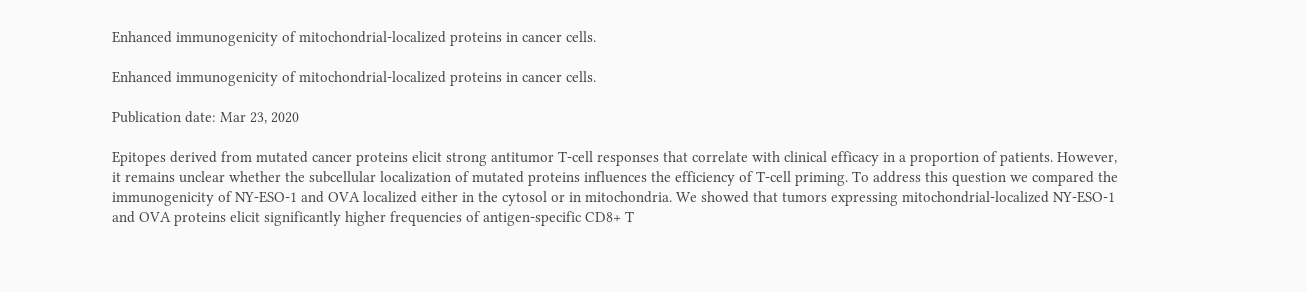Enhanced immunogenicity of mitochondrial-localized proteins in cancer cells.

Enhanced immunogenicity of mitochondrial-localized proteins in cancer cells.

Publication date: Mar 23, 2020

Epitopes derived from mutated cancer proteins elicit strong antitumor T-cell responses that correlate with clinical efficacy in a proportion of patients. However, it remains unclear whether the subcellular localization of mutated proteins influences the efficiency of T-cell priming. To address this question we compared the immunogenicity of NY-ESO-1 and OVA localized either in the cytosol or in mitochondria. We showed that tumors expressing mitochondrial-localized NY-ESO-1 and OVA proteins elicit significantly higher frequencies of antigen-specific CD8+ T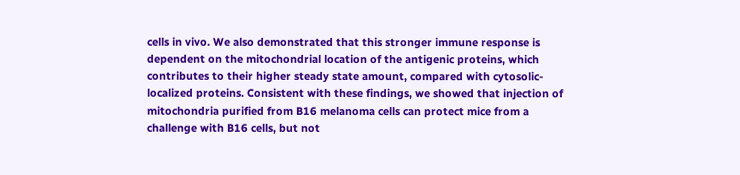cells in vivo. We also demonstrated that this stronger immune response is dependent on the mitochondrial location of the antigenic proteins, which contributes to their higher steady state amount, compared with cytosolic-localized proteins. Consistent with these findings, we showed that injection of mitochondria purified from B16 melanoma cells can protect mice from a challenge with B16 cells, but not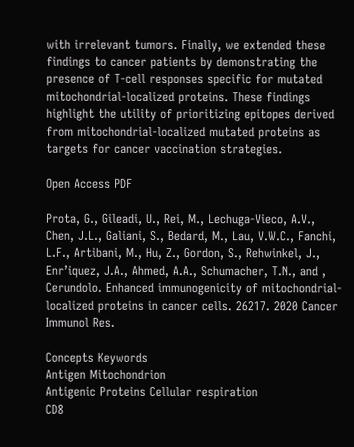with irrelevant tumors. Finally, we extended these findings to cancer patients by demonstrating the presence of T-cell responses specific for mutated mitochondrial-localized proteins. These findings highlight the utility of prioritizing epitopes derived from mitochondrial-localized mutated proteins as targets for cancer vaccination strategies.

Open Access PDF

Prota, G., Gileadi, U., Rei, M., Lechuga-Vieco, A.V., Chen, J.L., Galiani, S., Bedard, M., Lau, V.W.C., Fanchi, L.F., Artibani, M., Hu, Z., Gordon, S., Rehwinkel, J., Enr’iquez, J.A., Ahmed, A.A., Schumacher, T.N., and , Cerundolo. Enhanced immunogenicity of mitochondrial-localized proteins in cancer cells. 26217. 2020 Cancer Immunol Res.

Concepts Keywords
Antigen Mitochondrion
Antigenic Proteins Cellular respiration
CD8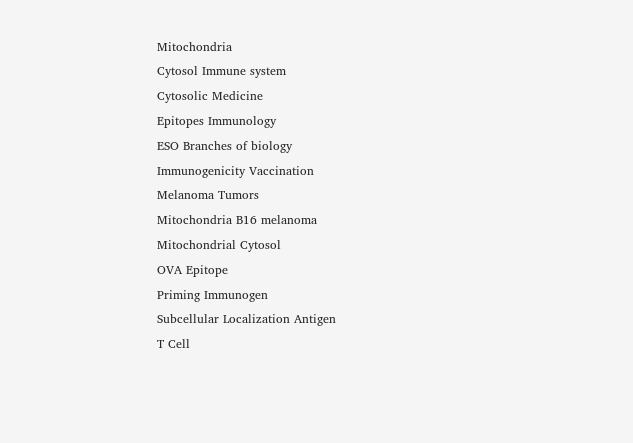Mitochondria
Cytosol Immune system
Cytosolic Medicine
Epitopes Immunology
ESO Branches of biology
Immunogenicity Vaccination
Melanoma Tumors
Mitochondria B16 melanoma
Mitochondrial Cytosol
OVA Epitope
Priming Immunogen
Subcellular Localization Antigen
T Cell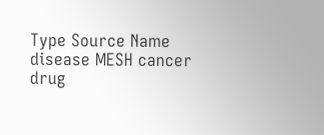Type Source Name
disease MESH cancer
drug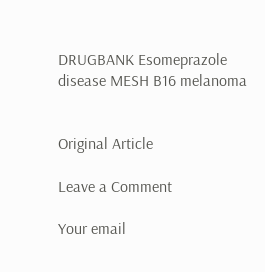DRUGBANK Esomeprazole
disease MESH B16 melanoma


Original Article

Leave a Comment

Your email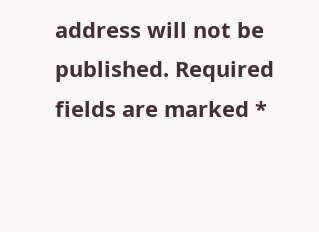address will not be published. Required fields are marked *